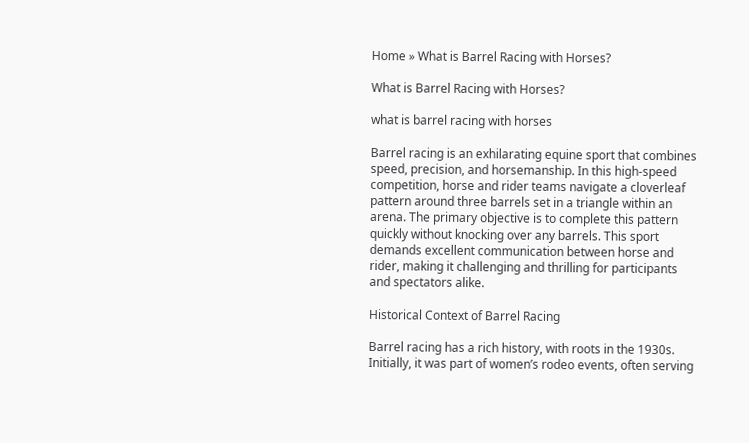Home » What is Barrel Racing with Horses?

What is Barrel Racing with Horses?

what is barrel racing with horses

Barrel racing is an exhilarating equine sport that combines speed, precision, and horsemanship. In this high-speed competition, horse and rider teams navigate a cloverleaf pattern around three barrels set in a triangle within an arena. The primary objective is to complete this pattern quickly without knocking over any barrels. This sport demands excellent communication between horse and rider, making it challenging and thrilling for participants and spectators alike.

Historical Context of Barrel Racing

Barrel racing has a rich history, with roots in the 1930s. Initially, it was part of women’s rodeo events, often serving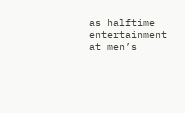as halftime entertainment at men’s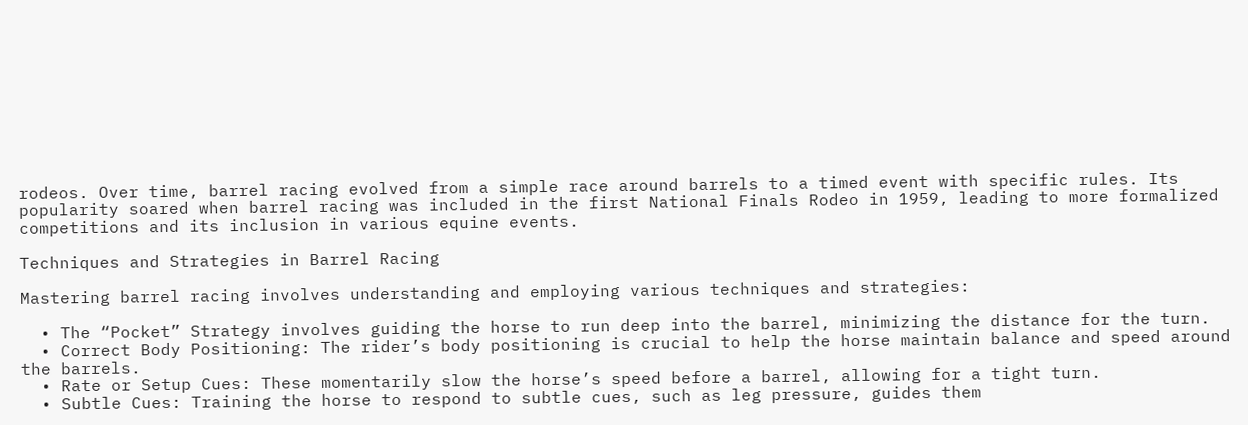rodeos. Over time, barrel racing evolved from a simple race around barrels to a timed event with specific rules. Its popularity soared when barrel racing was included in the first National Finals Rodeo in 1959, leading to more formalized competitions and its inclusion in various equine events.

Techniques and Strategies in Barrel Racing

Mastering barrel racing involves understanding and employing various techniques and strategies:

  • The “Pocket” Strategy involves guiding the horse to run deep into the barrel, minimizing the distance for the turn.
  • Correct Body Positioning: The rider’s body positioning is crucial to help the horse maintain balance and speed around the barrels.
  • Rate or Setup Cues: These momentarily slow the horse’s speed before a barrel, allowing for a tight turn.
  • Subtle Cues: Training the horse to respond to subtle cues, such as leg pressure, guides them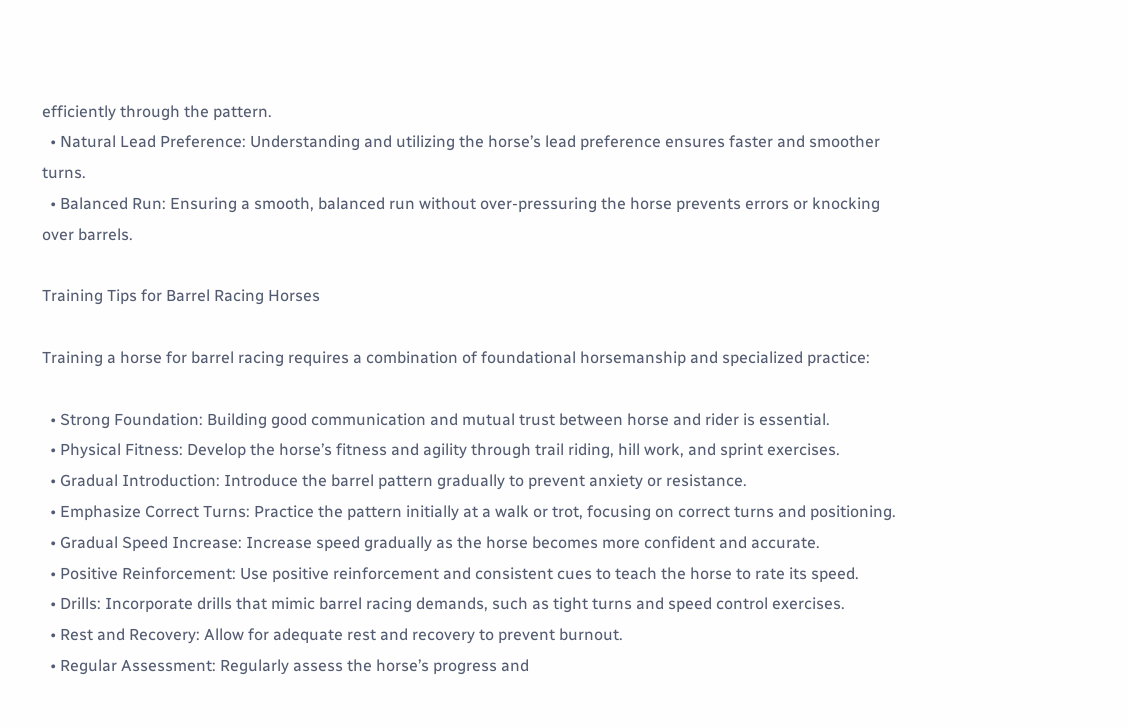efficiently through the pattern.
  • Natural Lead Preference: Understanding and utilizing the horse’s lead preference ensures faster and smoother turns.
  • Balanced Run: Ensuring a smooth, balanced run without over-pressuring the horse prevents errors or knocking over barrels.

Training Tips for Barrel Racing Horses

Training a horse for barrel racing requires a combination of foundational horsemanship and specialized practice:

  • Strong Foundation: Building good communication and mutual trust between horse and rider is essential.
  • Physical Fitness: Develop the horse’s fitness and agility through trail riding, hill work, and sprint exercises.
  • Gradual Introduction: Introduce the barrel pattern gradually to prevent anxiety or resistance.
  • Emphasize Correct Turns: Practice the pattern initially at a walk or trot, focusing on correct turns and positioning.
  • Gradual Speed Increase: Increase speed gradually as the horse becomes more confident and accurate.
  • Positive Reinforcement: Use positive reinforcement and consistent cues to teach the horse to rate its speed.
  • Drills: Incorporate drills that mimic barrel racing demands, such as tight turns and speed control exercises.
  • Rest and Recovery: Allow for adequate rest and recovery to prevent burnout.
  • Regular Assessment: Regularly assess the horse’s progress and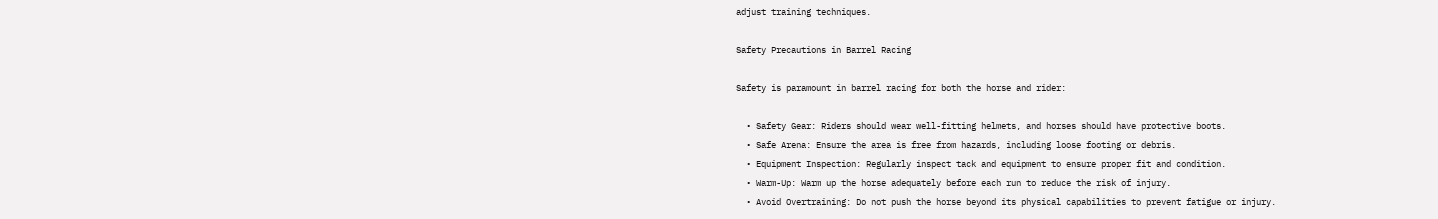adjust training techniques.

Safety Precautions in Barrel Racing

Safety is paramount in barrel racing for both the horse and rider:

  • Safety Gear: Riders should wear well-fitting helmets, and horses should have protective boots.
  • Safe Arena: Ensure the area is free from hazards, including loose footing or debris.
  • Equipment Inspection: Regularly inspect tack and equipment to ensure proper fit and condition.
  • Warm-Up: Warm up the horse adequately before each run to reduce the risk of injury.
  • Avoid Overtraining: Do not push the horse beyond its physical capabilities to prevent fatigue or injury.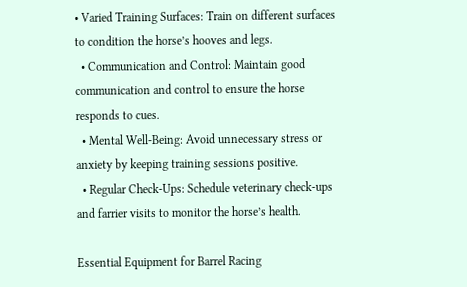• Varied Training Surfaces: Train on different surfaces to condition the horse’s hooves and legs.
  • Communication and Control: Maintain good communication and control to ensure the horse responds to cues.
  • Mental Well-Being: Avoid unnecessary stress or anxiety by keeping training sessions positive.
  • Regular Check-Ups: Schedule veterinary check-ups and farrier visits to monitor the horse’s health.

Essential Equipment for Barrel Racing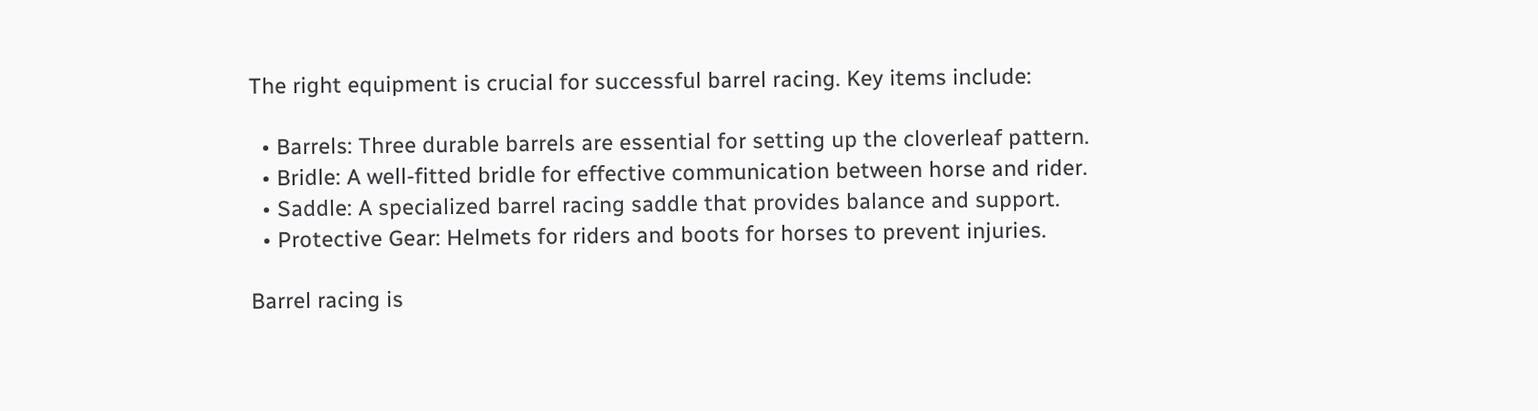The right equipment is crucial for successful barrel racing. Key items include:

  • Barrels: Three durable barrels are essential for setting up the cloverleaf pattern.
  • Bridle: A well-fitted bridle for effective communication between horse and rider.
  • Saddle: A specialized barrel racing saddle that provides balance and support.
  • Protective Gear: Helmets for riders and boots for horses to prevent injuries.

Barrel racing is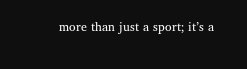more than just a sport; it’s a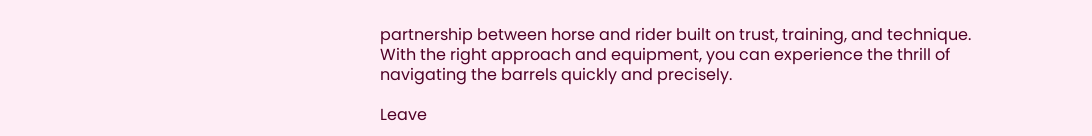partnership between horse and rider built on trust, training, and technique. With the right approach and equipment, you can experience the thrill of navigating the barrels quickly and precisely.

Leave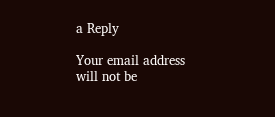a Reply

Your email address will not be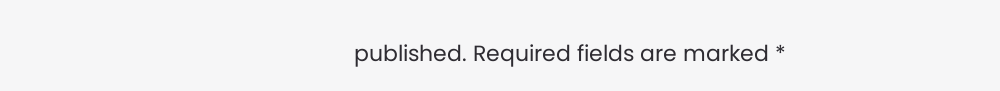published. Required fields are marked *